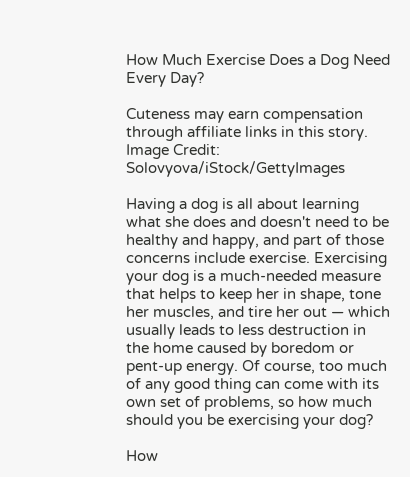How Much Exercise Does a Dog Need Every Day?

Cuteness may earn compensation through affiliate links in this story.
Image Credit: Solovyova/iStock/GettyImages

Having a dog is all about learning what she does and doesn't need to be healthy and happy, and part of those concerns include exercise. Exercising your dog is a much-needed measure that helps to keep her in shape, tone her muscles, and tire her out — which usually leads to less destruction in the home caused by boredom or pent-up energy. Of course, too much of any good thing can come with its own set of problems, so how much should you be exercising your dog?

How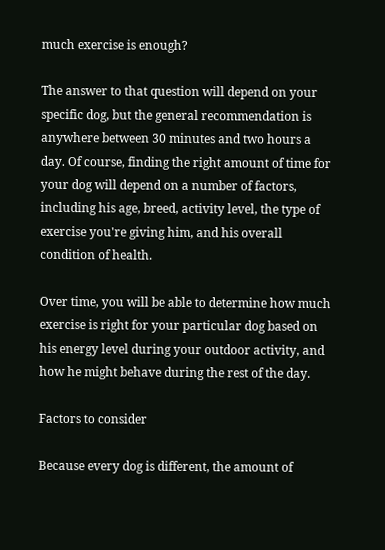much exercise is enough?

The answer to that question will depend on your specific dog, but the general recommendation is anywhere between 30 minutes and two hours a day. Of course, finding the right amount of time for your dog will depend on a number of factors, including his age, breed, activity level, the type of exercise you're giving him, and his overall condition of health.

Over time, you will be able to determine how much exercise is right for your particular dog based on his energy level during your outdoor activity, and how he might behave during the rest of the day.

Factors to consider

Because every dog is different, the amount of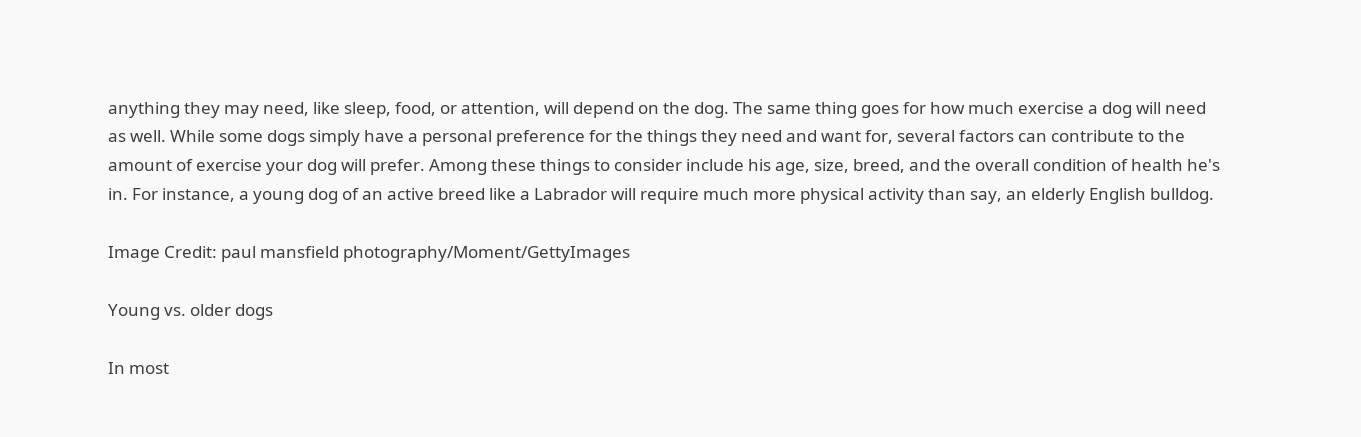anything they may need, like sleep, food, or attention, will depend on the dog. The same thing goes for how much exercise a dog will need as well. While some dogs simply have a personal preference for the things they need and want for, several factors can contribute to the amount of exercise your dog will prefer. Among these things to consider include his age, size, breed, and the overall condition of health he's in. For instance, a young dog of an active breed like a Labrador will require much more physical activity than say, an elderly English bulldog.

Image Credit: paul mansfield photography/Moment/GettyImages

Young vs. older dogs

In most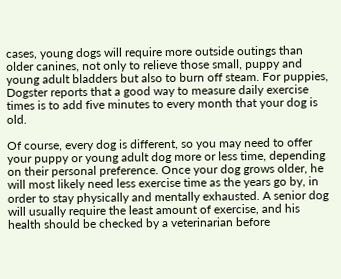cases, young dogs will require more outside outings than older canines, not only to relieve those small, puppy and young adult bladders but also to burn off steam. For puppies, Dogster reports that a good way to measure daily exercise times is to add five minutes to every month that your dog is old.

Of course, every dog is different, so you may need to offer your puppy or young adult dog more or less time, depending on their personal preference. Once your dog grows older, he will most likely need less exercise time as the years go by, in order to stay physically and mentally exhausted. A senior dog will usually require the least amount of exercise, and his health should be checked by a veterinarian before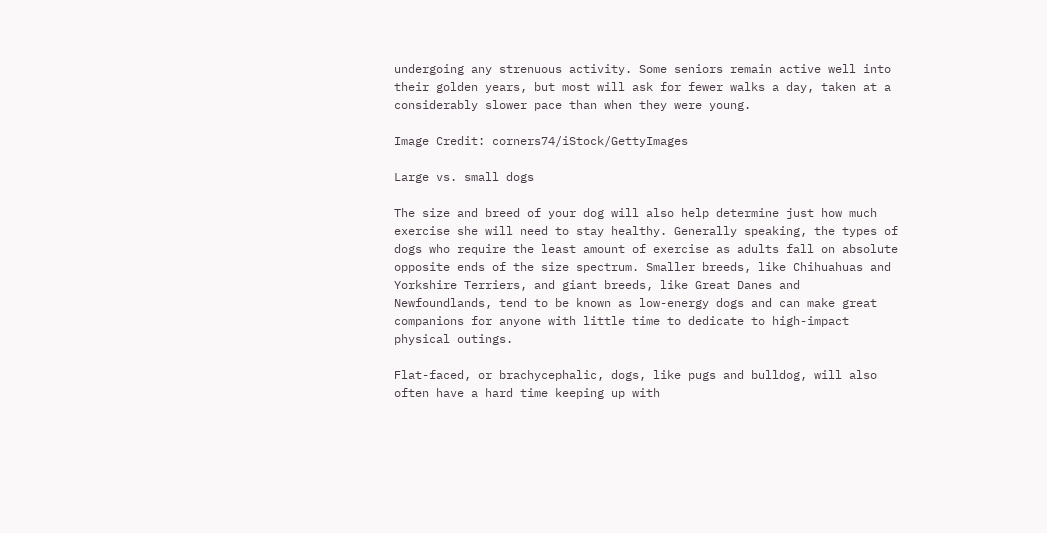undergoing any strenuous activity. Some seniors remain active well into their golden years, but most will ask for fewer walks a day, taken at a considerably slower pace than when they were young.

Image Credit: corners74/iStock/GettyImages

Large vs. small dogs

The size and breed of your dog will also help determine just how much exercise she will need to stay healthy. Generally speaking, the types of dogs who require the least amount of exercise as adults fall on absolute opposite ends of the size spectrum. Smaller breeds, like Chihuahuas and Yorkshire Terriers, and giant breeds, like Great Danes and Newfoundlands, tend to be known as low-energy dogs and can make great companions for anyone with little time to dedicate to high-impact physical outings.

Flat-faced, or brachycephalic, dogs, like pugs and bulldog, will also often have a hard time keeping up with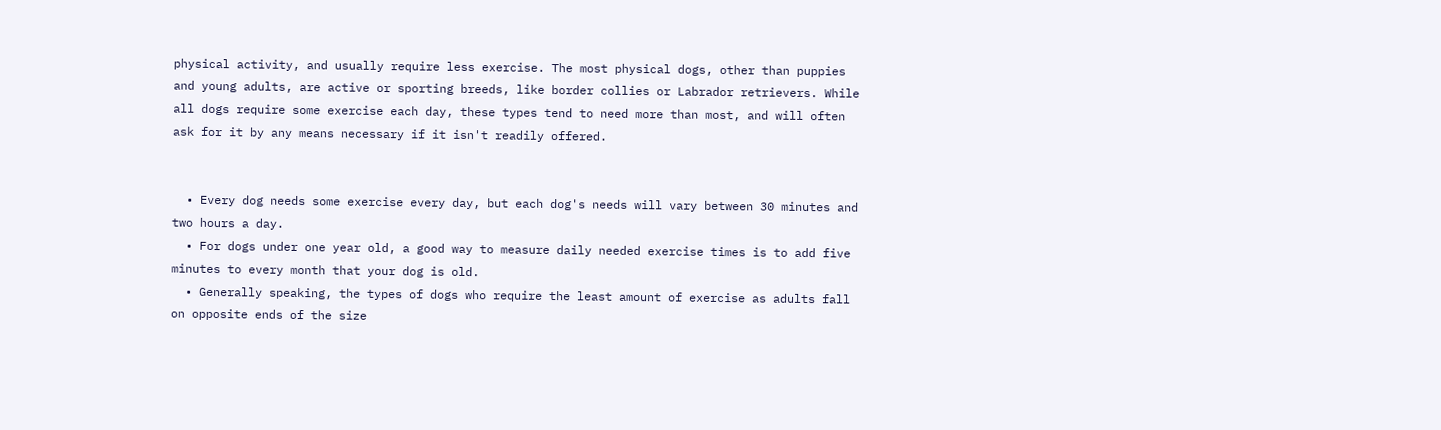physical activity, and usually require less exercise. The most physical dogs, other than puppies and young adults, are active or sporting breeds, like border collies or Labrador retrievers. While all dogs require some exercise each day, these types tend to need more than most, and will often ask for it by any means necessary if it isn't readily offered.


  • Every dog needs some exercise every day, but each dog's needs will vary between 30 minutes and two hours a day.
  • For dogs under one year old, a good way to measure daily needed exercise times is to add five minutes to every month that your dog is old.
  • Generally speaking, the types of dogs who require the least amount of exercise as adults fall on opposite ends of the size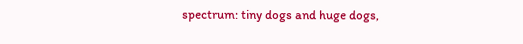spectrum: tiny dogs and huge dogs,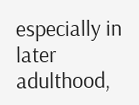especially in later adulthood,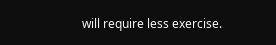will require less exercise.